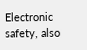Electronic safety, also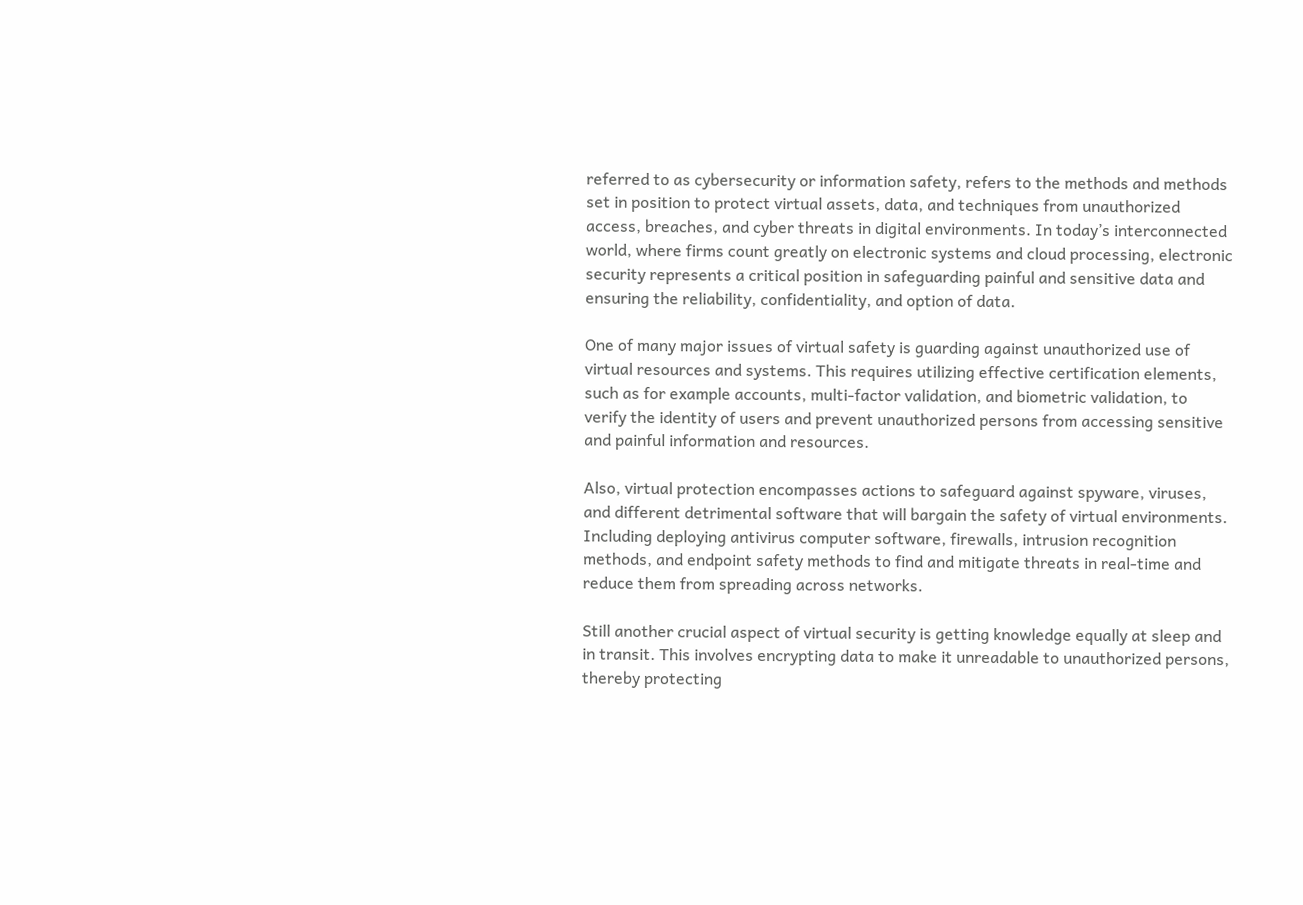referred to as cybersecurity or information safety, refers to the methods and methods set in position to protect virtual assets, data, and techniques from unauthorized access, breaches, and cyber threats in digital environments. In today’s interconnected world, where firms count greatly on electronic systems and cloud processing, electronic security represents a critical position in safeguarding painful and sensitive data and ensuring the reliability, confidentiality, and option of data.

One of many major issues of virtual safety is guarding against unauthorized use of virtual resources and systems. This requires utilizing effective certification elements, such as for example accounts, multi-factor validation, and biometric validation, to verify the identity of users and prevent unauthorized persons from accessing sensitive and painful information and resources.

Also, virtual protection encompasses actions to safeguard against spyware, viruses, and different detrimental software that will bargain the safety of virtual environments. Including deploying antivirus computer software, firewalls, intrusion recognition methods, and endpoint safety methods to find and mitigate threats in real-time and reduce them from spreading across networks.

Still another crucial aspect of virtual security is getting knowledge equally at sleep and in transit. This involves encrypting data to make it unreadable to unauthorized persons, thereby protecting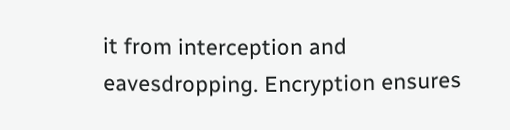it from interception and eavesdropping. Encryption ensures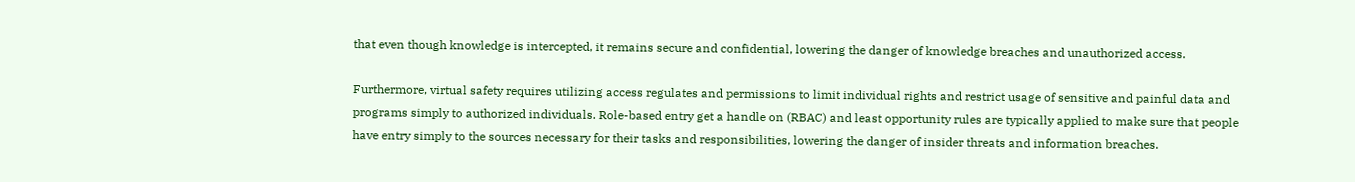that even though knowledge is intercepted, it remains secure and confidential, lowering the danger of knowledge breaches and unauthorized access.

Furthermore, virtual safety requires utilizing access regulates and permissions to limit individual rights and restrict usage of sensitive and painful data and programs simply to authorized individuals. Role-based entry get a handle on (RBAC) and least opportunity rules are typically applied to make sure that people have entry simply to the sources necessary for their tasks and responsibilities, lowering the danger of insider threats and information breaches.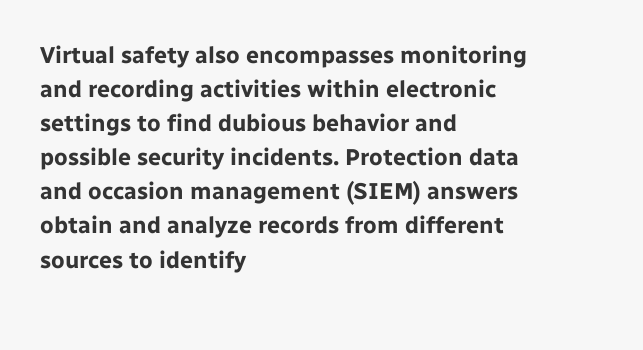Virtual safety also encompasses monitoring and recording activities within electronic settings to find dubious behavior and possible security incidents. Protection data and occasion management (SIEM) answers obtain and analyze records from different sources to identify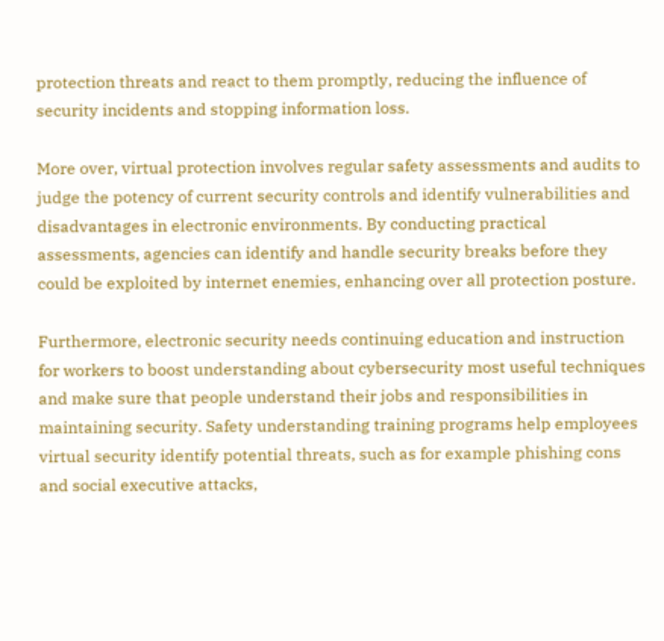protection threats and react to them promptly, reducing the influence of security incidents and stopping information loss.

More over, virtual protection involves regular safety assessments and audits to judge the potency of current security controls and identify vulnerabilities and disadvantages in electronic environments. By conducting practical assessments, agencies can identify and handle security breaks before they could be exploited by internet enemies, enhancing over all protection posture.

Furthermore, electronic security needs continuing education and instruction for workers to boost understanding about cybersecurity most useful techniques and make sure that people understand their jobs and responsibilities in maintaining security. Safety understanding training programs help employees virtual security identify potential threats, such as for example phishing cons and social executive attacks,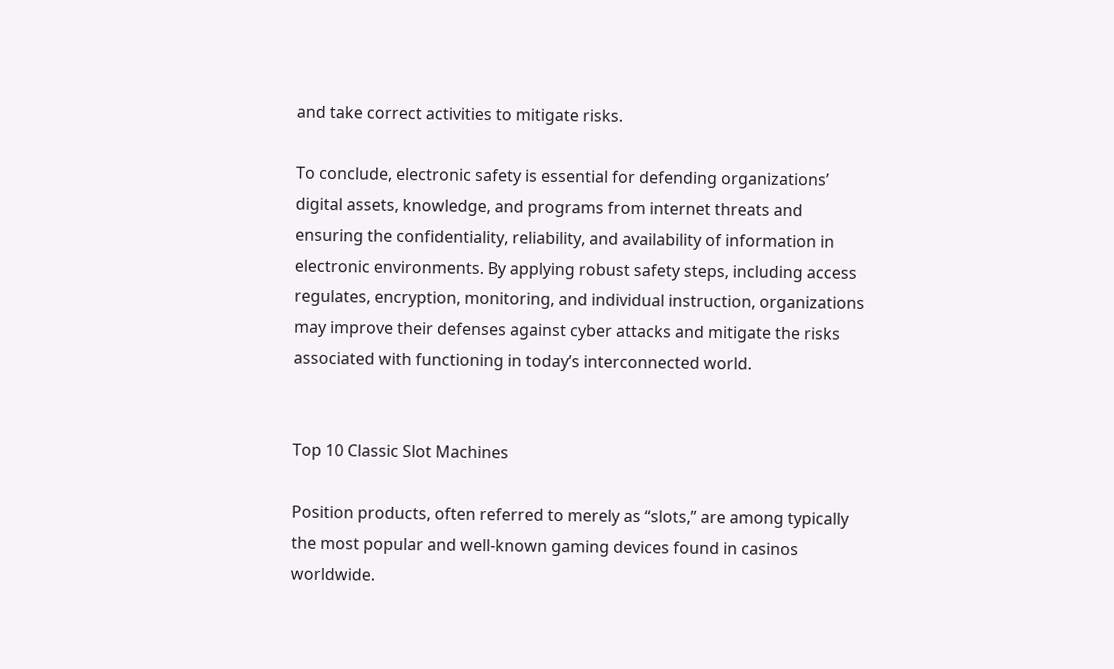and take correct activities to mitigate risks.

To conclude, electronic safety is essential for defending organizations’ digital assets, knowledge, and programs from internet threats and ensuring the confidentiality, reliability, and availability of information in electronic environments. By applying robust safety steps, including access regulates, encryption, monitoring, and individual instruction, organizations may improve their defenses against cyber attacks and mitigate the risks associated with functioning in today’s interconnected world.


Top 10 Classic Slot Machines

Position products, often referred to merely as “slots,” are among typically the most popular and well-known gaming devices found in casinos worldwide.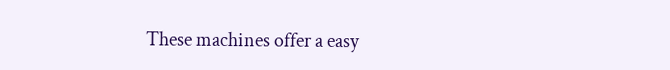These machines offer a easy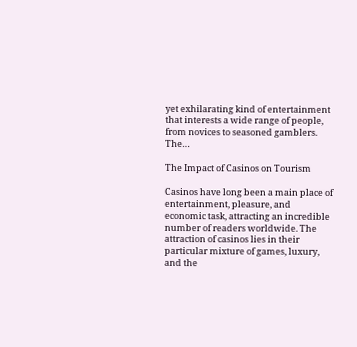yet exhilarating kind of entertainment that interests a wide range of people, from novices to seasoned gamblers. The…

The Impact of Casinos on Tourism

Casinos have long been a main place of entertainment, pleasure, and economic task, attracting an incredible number of readers worldwide. The attraction of casinos lies in their particular mixture of games, luxury, and the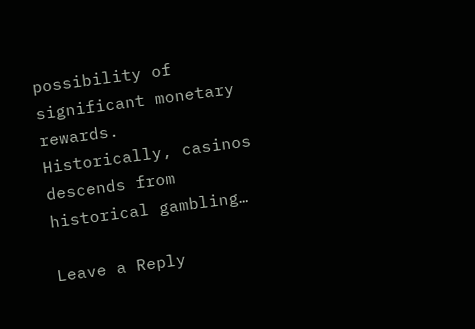possibility of significant monetary rewards. Historically, casinos descends from historical gambling…

Leave a Reply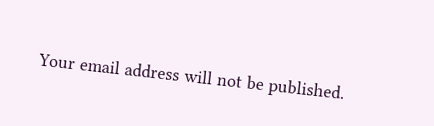Your email address will not be published.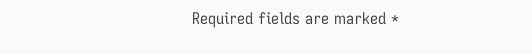Required fields are marked *